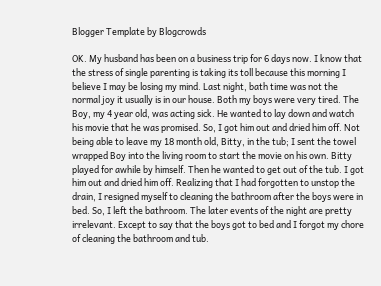Blogger Template by Blogcrowds

OK. My husband has been on a business trip for 6 days now. I know that the stress of single parenting is taking its toll because this morning I believe I may be losing my mind. Last night, bath time was not the normal joy it usually is in our house. Both my boys were very tired. The Boy, my 4 year old, was acting sick. He wanted to lay down and watch his movie that he was promised. So, I got him out and dried him off. Not being able to leave my 18 month old, Bitty, in the tub; I sent the towel wrapped Boy into the living room to start the movie on his own. Bitty played for awhile by himself. Then he wanted to get out of the tub. I got him out and dried him off. Realizing that I had forgotten to unstop the drain, I resigned myself to cleaning the bathroom after the boys were in bed. So, I left the bathroom. The later events of the night are pretty irrelevant. Except to say that the boys got to bed and I forgot my chore of cleaning the bathroom and tub.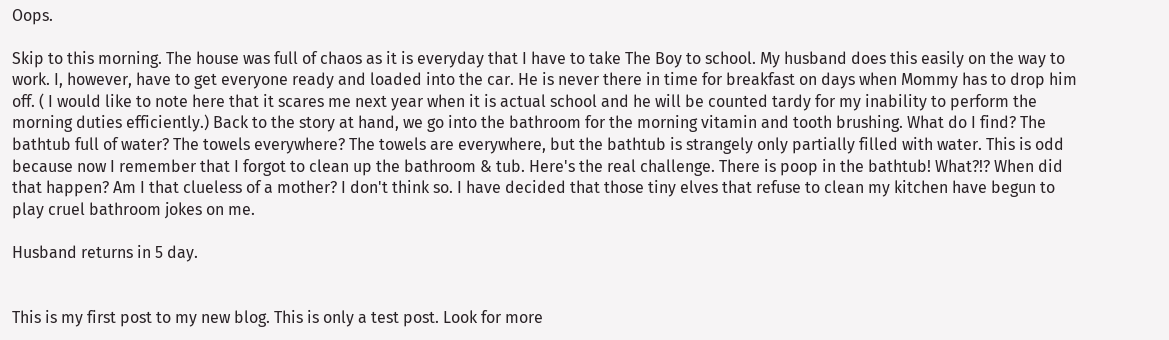Oops.

Skip to this morning. The house was full of chaos as it is everyday that I have to take The Boy to school. My husband does this easily on the way to work. I, however, have to get everyone ready and loaded into the car. He is never there in time for breakfast on days when Mommy has to drop him off. ( I would like to note here that it scares me next year when it is actual school and he will be counted tardy for my inability to perform the morning duties efficiently.) Back to the story at hand, we go into the bathroom for the morning vitamin and tooth brushing. What do I find? The bathtub full of water? The towels everywhere? The towels are everywhere, but the bathtub is strangely only partially filled with water. This is odd because now I remember that I forgot to clean up the bathroom & tub. Here's the real challenge. There is poop in the bathtub! What?!? When did that happen? Am I that clueless of a mother? I don't think so. I have decided that those tiny elves that refuse to clean my kitchen have begun to play cruel bathroom jokes on me.

Husband returns in 5 day.


This is my first post to my new blog. This is only a test post. Look for more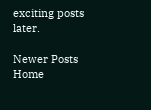exciting posts later.

Newer Posts Home